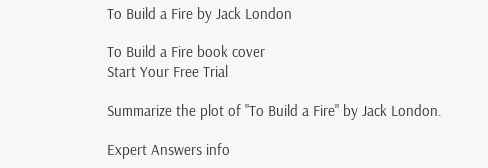To Build a Fire by Jack London

To Build a Fire book cover
Start Your Free Trial

Summarize the plot of "To Build a Fire" by Jack London.

Expert Answers info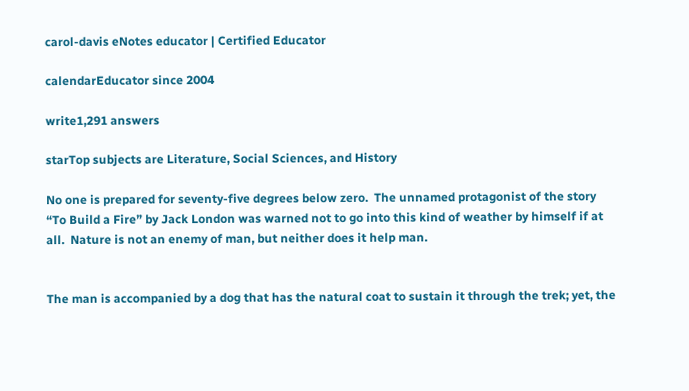carol-davis eNotes educator | Certified Educator

calendarEducator since 2004

write1,291 answers

starTop subjects are Literature, Social Sciences, and History

No one is prepared for seventy-five degrees below zero.  The unnamed protagonist of the story “To Build a Fire” by Jack London was warned not to go into this kind of weather by himself if at all.  Nature is not an enemy of man, but neither does it help man.


The man is accompanied by a dog that has the natural coat to sustain it through the trek; yet, the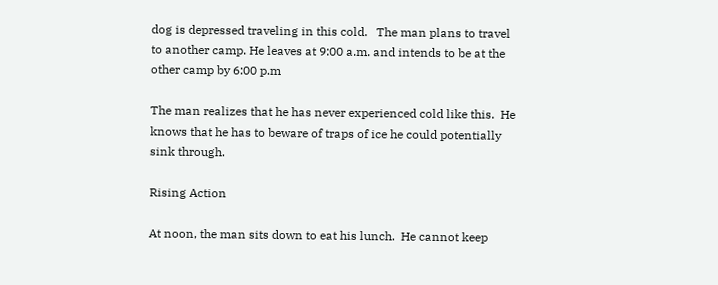dog is depressed traveling in this cold.   The man plans to travel to another camp. He leaves at 9:00 a.m. and intends to be at the other camp by 6:00 p.m

The man realizes that he has never experienced cold like this.  He knows that he has to beware of traps of ice he could potentially sink through.

Rising Action

At noon, the man sits down to eat his lunch.  He cannot keep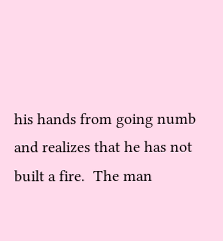his hands from going numb and realizes that he has not built a fire.  The man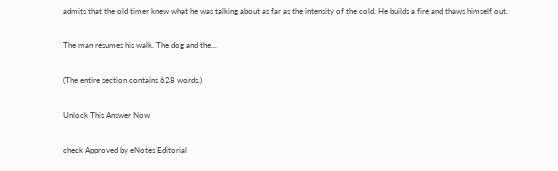admits that the old timer knew what he was talking about as far as the intensity of the cold. He builds a fire and thaws himself out.

The man resumes his walk. The dog and the...

(The entire section contains 628 words.)

Unlock This Answer Now

check Approved by eNotes Editorial